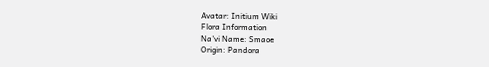Avatar: Initium Wiki
Flora Information
Na'vi Name: Smaoe
Origin: Pandora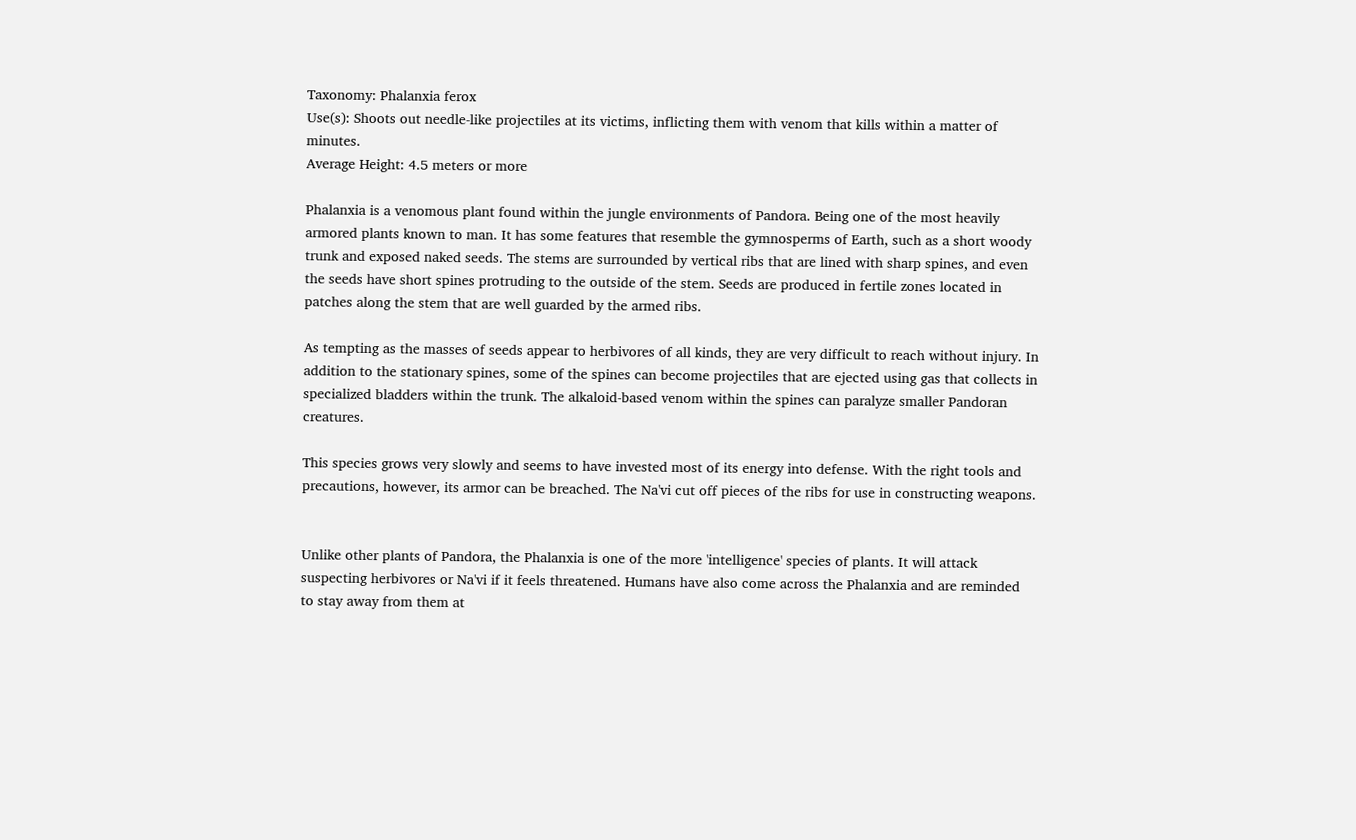Taxonomy: Phalanxia ferox
Use(s): Shoots out needle-like projectiles at its victims, inflicting them with venom that kills within a matter of minutes.
Average Height: 4.5 meters or more

Phalanxia is a venomous plant found within the jungle environments of Pandora. Being one of the most heavily armored plants known to man. It has some features that resemble the gymnosperms of Earth, such as a short woody trunk and exposed naked seeds. The stems are surrounded by vertical ribs that are lined with sharp spines, and even the seeds have short spines protruding to the outside of the stem. Seeds are produced in fertile zones located in patches along the stem that are well guarded by the armed ribs.

As tempting as the masses of seeds appear to herbivores of all kinds, they are very difficult to reach without injury. In addition to the stationary spines, some of the spines can become projectiles that are ejected using gas that collects in specialized bladders within the trunk. The alkaloid-based venom within the spines can paralyze smaller Pandoran creatures.

This species grows very slowly and seems to have invested most of its energy into defense. With the right tools and precautions, however, its armor can be breached. The Na'vi cut off pieces of the ribs for use in constructing weapons.


Unlike other plants of Pandora, the Phalanxia is one of the more 'intelligence' species of plants. It will attack suspecting herbivores or Na'vi if it feels threatened. Humans have also come across the Phalanxia and are reminded to stay away from them at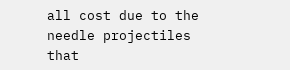all cost due to the needle projectiles that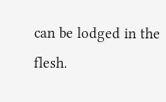can be lodged in the flesh.